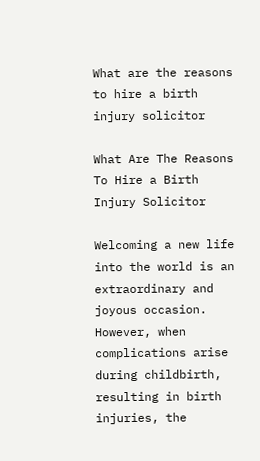What are the reasons to hire a birth injury solicitor

What Are The Reasons To Hire a Birth Injury Solicitor

Welcoming a new life into the world is an extraordinary and joyous occasion. However, when complications arise during childbirth, resulting in birth injuries, the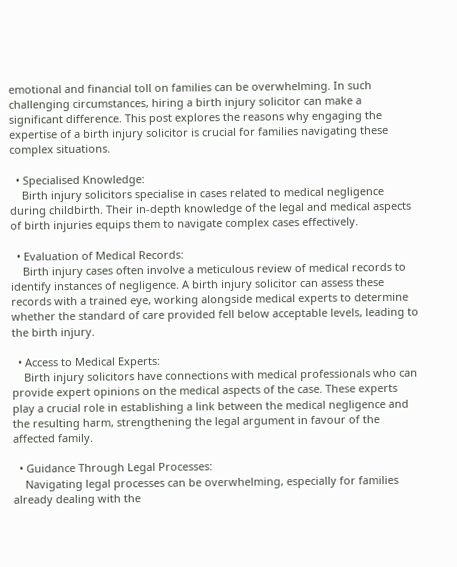emotional and financial toll on families can be overwhelming. In such challenging circumstances, hiring a birth injury solicitor can make a significant difference. This post explores the reasons why engaging the expertise of a birth injury solicitor is crucial for families navigating these complex situations.

  • Specialised Knowledge:
    Birth injury solicitors specialise in cases related to medical negligence during childbirth. Their in-depth knowledge of the legal and medical aspects of birth injuries equips them to navigate complex cases effectively.

  • Evaluation of Medical Records:
    Birth injury cases often involve a meticulous review of medical records to identify instances of negligence. A birth injury solicitor can assess these records with a trained eye, working alongside medical experts to determine whether the standard of care provided fell below acceptable levels, leading to the birth injury.

  • Access to Medical Experts:
    Birth injury solicitors have connections with medical professionals who can provide expert opinions on the medical aspects of the case. These experts play a crucial role in establishing a link between the medical negligence and the resulting harm, strengthening the legal argument in favour of the affected family.

  • Guidance Through Legal Processes:
    Navigating legal processes can be overwhelming, especially for families already dealing with the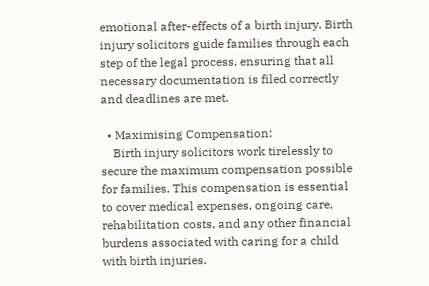emotional after-effects of a birth injury. Birth injury solicitors guide families through each step of the legal process, ensuring that all necessary documentation is filed correctly and deadlines are met.

  • Maximising Compensation:
    Birth injury solicitors work tirelessly to secure the maximum compensation possible for families. This compensation is essential to cover medical expenses, ongoing care, rehabilitation costs, and any other financial burdens associated with caring for a child with birth injuries.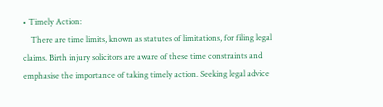• Timely Action:
    There are time limits, known as statutes of limitations, for filing legal claims. Birth injury solicitors are aware of these time constraints and emphasise the importance of taking timely action. Seeking legal advice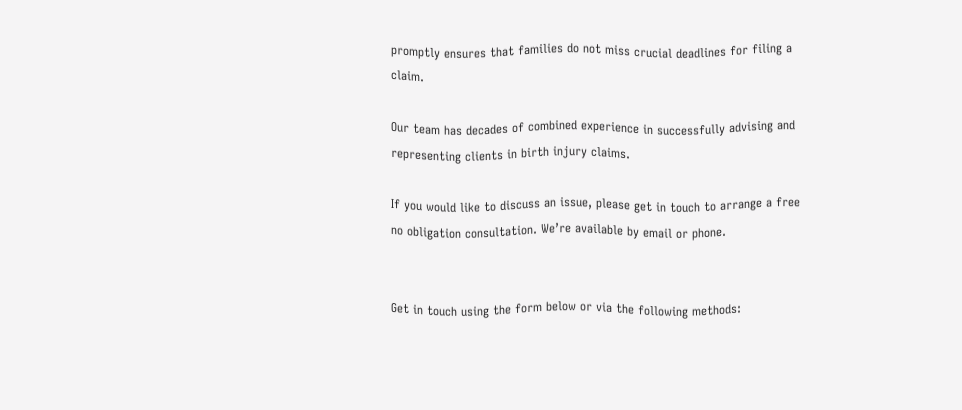promptly ensures that families do not miss crucial deadlines for filing a claim.

Our team has decades of combined experience in successfully advising and representing clients in birth injury claims.

If you would like to discuss an issue, please get in touch to arrange a free no obligation consultation. We’re available by email or phone.


Get in touch using the form below or via the following methods: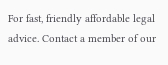For fast, friendly affordable legal advice. Contact a member of our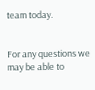team today.


For any questions we may be able to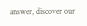answer, discover our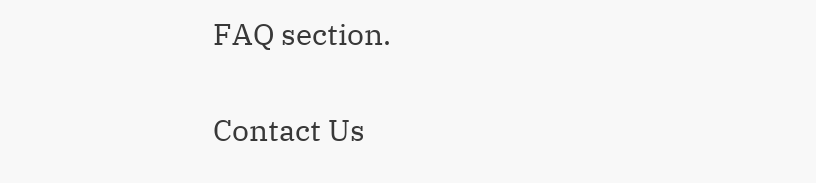FAQ section.

Contact Us